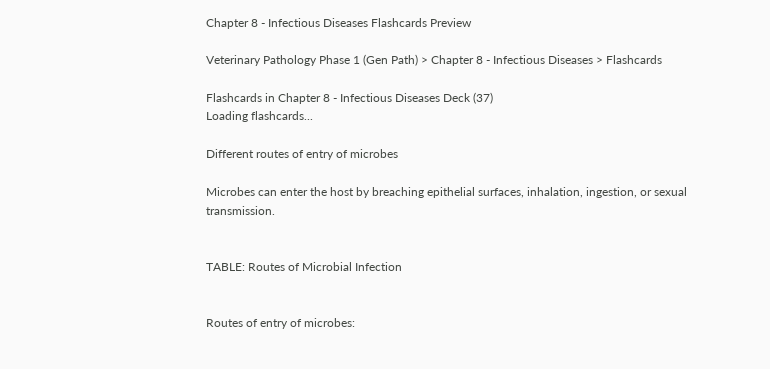Chapter 8 - Infectious Diseases Flashcards Preview

Veterinary Pathology Phase 1 (Gen Path) > Chapter 8 - Infectious Diseases > Flashcards

Flashcards in Chapter 8 - Infectious Diseases Deck (37)
Loading flashcards...

Different routes of entry of microbes

Microbes can enter the host by breaching epithelial surfaces, inhalation, ingestion, or sexual transmission.


TABLE: Routes of Microbial Infection


Routes of entry of microbes: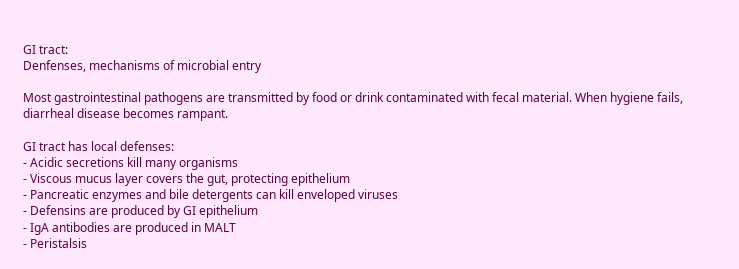GI tract:
Denfenses, mechanisms of microbial entry

Most gastrointestinal pathogens are transmitted by food or drink contaminated with fecal material. When hygiene fails, diarrheal disease becomes rampant.

GI tract has local defenses:
- Acidic secretions kill many organisms
- Viscous mucus layer covers the gut, protecting epithelium
- Pancreatic enzymes and bile detergents can kill enveloped viruses
- Defensins are produced by GI epithelium
- IgA antibodies are produced in MALT
- Peristalsis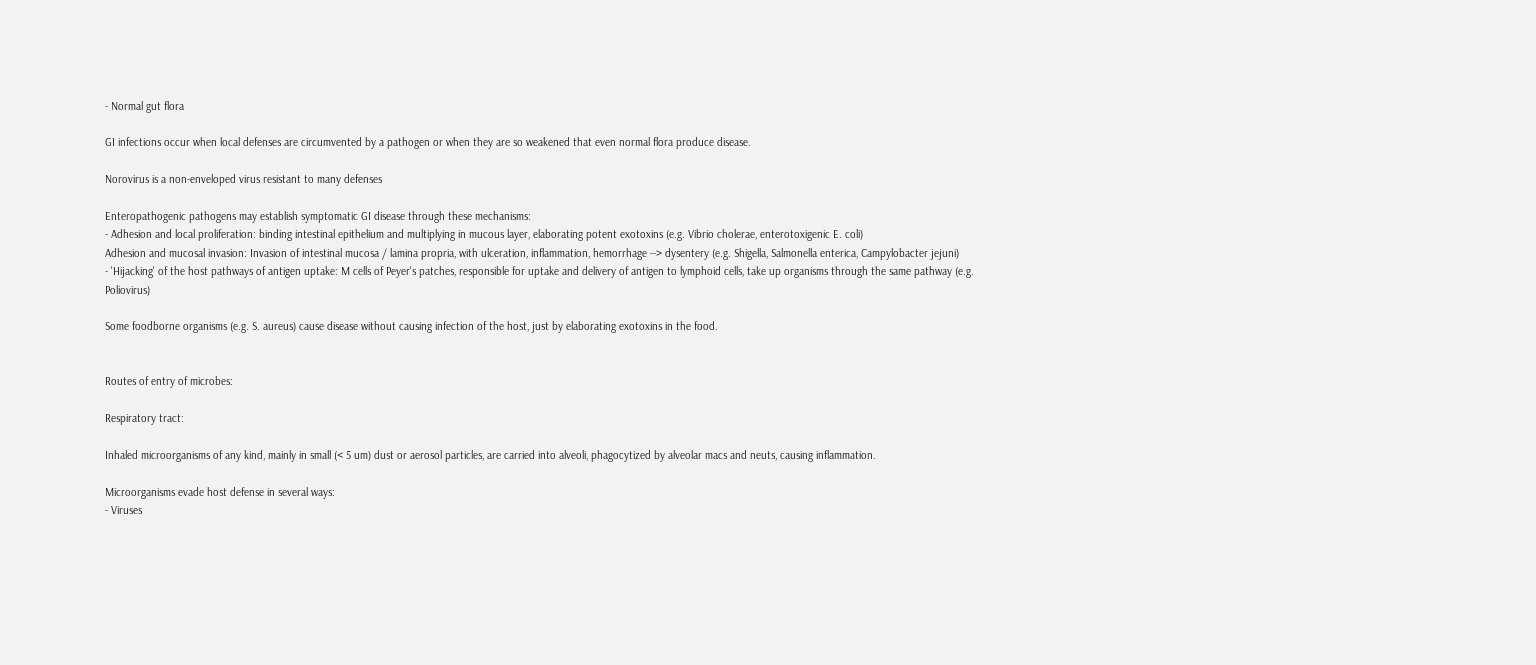- Normal gut flora

GI infections occur when local defenses are circumvented by a pathogen or when they are so weakened that even normal flora produce disease.

Norovirus is a non-enveloped virus resistant to many defenses

Enteropathogenic pathogens may establish symptomatic GI disease through these mechanisms:
- Adhesion and local proliferation: binding intestinal epithelium and multiplying in mucous layer, elaborating potent exotoxins (e.g. Vibrio cholerae, enterotoxigenic E. coli)
Adhesion and mucosal invasion: Invasion of intestinal mucosa / lamina propria, with ulceration, inflammation, hemorrhage --> dysentery (e.g. Shigella, Salmonella enterica, Campylobacter jejuni)
- 'Hijacking' of the host pathways of antigen uptake: M cells of Peyer's patches, responsible for uptake and delivery of antigen to lymphoid cells, take up organisms through the same pathway (e.g. Poliovirus)

Some foodborne organisms (e.g. S. aureus) cause disease without causing infection of the host, just by elaborating exotoxins in the food.


Routes of entry of microbes:

Respiratory tract:

Inhaled microorganisms of any kind, mainly in small (< 5 um) dust or aerosol particles, are carried into alveoli, phagocytized by alveolar macs and neuts, causing inflammation.

Microorganisms evade host defense in several ways:
- Viruses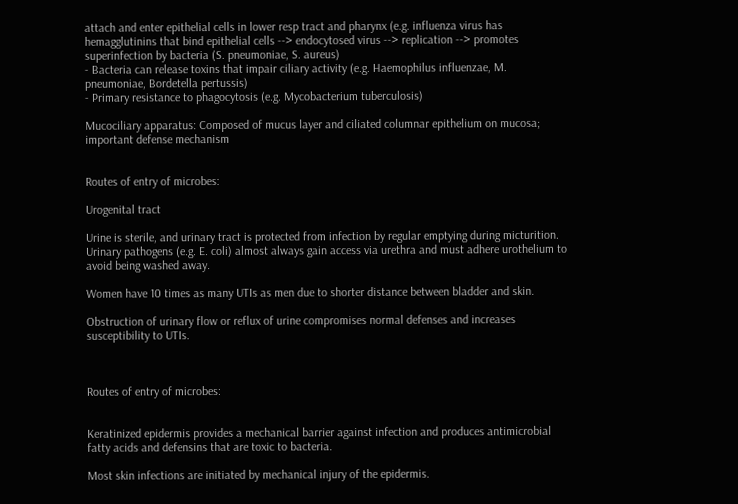attach and enter epithelial cells in lower resp tract and pharynx (e.g. influenza virus has hemagglutinins that bind epithelial cells --> endocytosed virus --> replication --> promotes superinfection by bacteria (S. pneumoniae, S. aureus)
- Bacteria can release toxins that impair ciliary activity (e.g. Haemophilus influenzae, M. pneumoniae, Bordetella pertussis)
- Primary resistance to phagocytosis (e.g. Mycobacterium tuberculosis)

Mucociliary apparatus: Composed of mucus layer and ciliated columnar epithelium on mucosa; important defense mechanism


Routes of entry of microbes:

Urogenital tract

Urine is sterile, and urinary tract is protected from infection by regular emptying during micturition.  Urinary pathogens (e.g. E. coli) almost always gain access via urethra and must adhere urothelium to avoid being washed away.

Women have 10 times as many UTIs as men due to shorter distance between bladder and skin.

Obstruction of urinary flow or reflux of urine compromises normal defenses and increases susceptibility to UTIs.



Routes of entry of microbes:


Keratinized epidermis provides a mechanical barrier against infection and produces antimicrobial fatty acids and defensins that are toxic to bacteria.

Most skin infections are initiated by mechanical injury of the epidermis.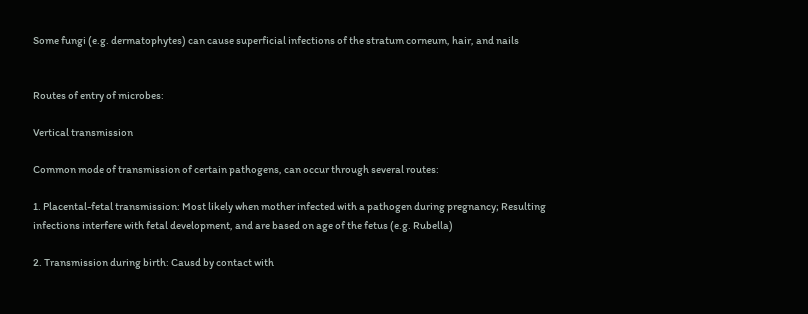Some fungi (e.g. dermatophytes) can cause superficial infections of the stratum corneum, hair, and nails


Routes of entry of microbes:

Vertical transmission

Common mode of transmission of certain pathogens, can occur through several routes:

1. Placental-fetal transmission: Most likely when mother infected with a pathogen during pregnancy; Resulting infections interfere with fetal development, and are based on age of the fetus (e.g. Rubella)

2. Transmission during birth: Causd by contact with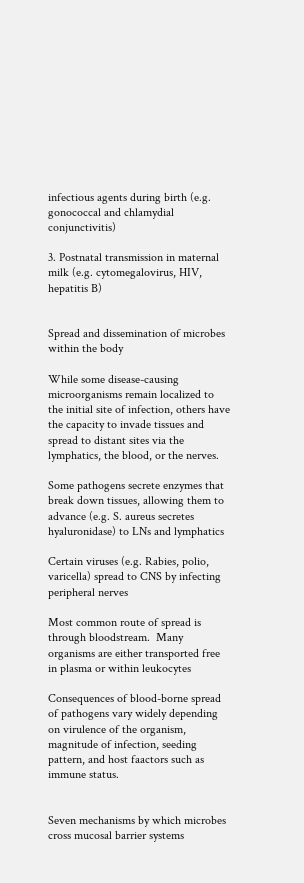infectious agents during birth (e.g. gonococcal and chlamydial conjunctivitis)

3. Postnatal transmission in maternal milk (e.g. cytomegalovirus, HIV, hepatitis B)


Spread and dissemination of microbes within the body

While some disease-causing microorganisms remain localized to the initial site of infection, others have the capacity to invade tissues and spread to distant sites via the lymphatics, the blood, or the nerves.

Some pathogens secrete enzymes that break down tissues, allowing them to advance (e.g. S. aureus secretes hyaluronidase) to LNs and lymphatics

Certain viruses (e.g. Rabies, polio, varicella) spread to CNS by infecting peripheral nerves

Most common route of spread is through bloodstream.  Many organisms are either transported free in plasma or within leukocytes

Consequences of blood-borne spread of pathogens vary widely depending on virulence of the organism, magnitude of infection, seeding pattern, and host faactors such as immune status.


Seven mechanisms by which microbes cross mucosal barrier systems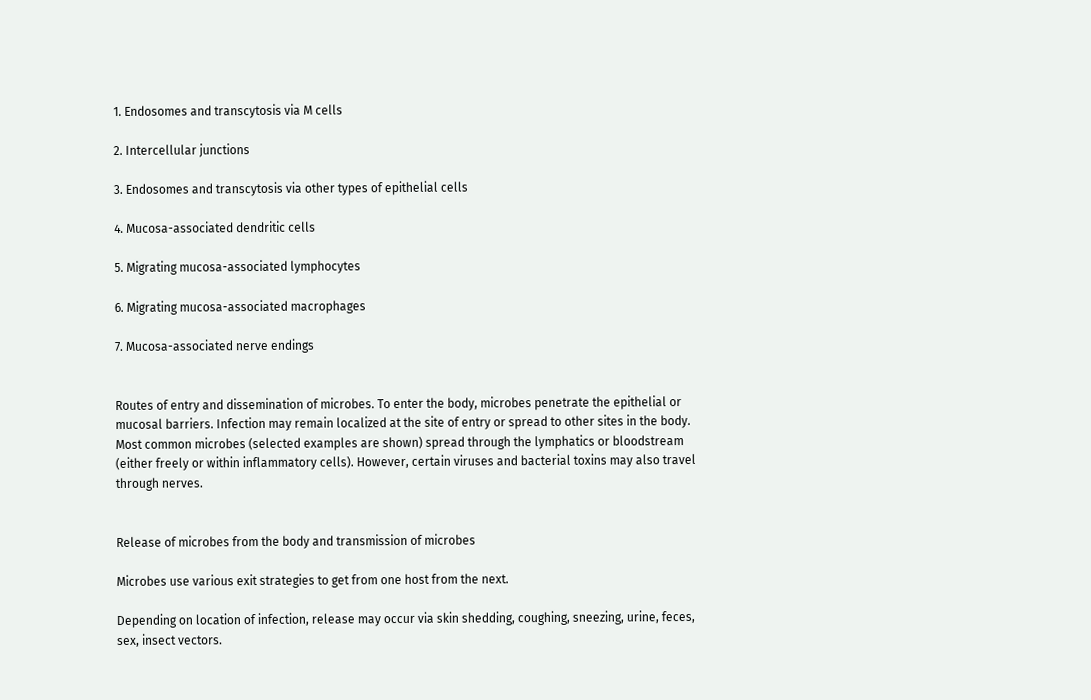1. Endosomes and transcytosis via M cells

2. Intercellular junctions

3. Endosomes and transcytosis via other types of epithelial cells

4. Mucosa-associated dendritic cells

5. Migrating mucosa-associated lymphocytes

6. Migrating mucosa-associated macrophages

7. Mucosa-associated nerve endings


Routes of entry and dissemination of microbes. To enter the body, microbes penetrate the epithelial or mucosal barriers. Infection may remain localized at the site of entry or spread to other sites in the body. Most common microbes (selected examples are shown) spread through the lymphatics or bloodstream (either freely or within inflammatory cells). However, certain viruses and bacterial toxins may also travel through nerves.


Release of microbes from the body and transmission of microbes

Microbes use various exit strategies to get from one host from the next.

Depending on location of infection, release may occur via skin shedding, coughing, sneezing, urine, feces, sex, insect vectors.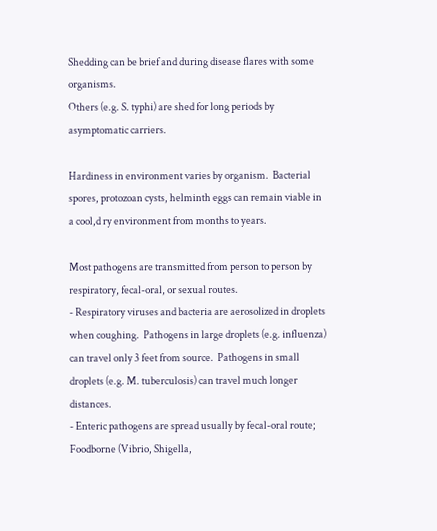Shedding can be brief and during disease flares with some organisms.
Others (e.g. S. typhi) are shed for long periods by asymptomatic carriers.

Hardiness in environment varies by organism.  Bacterial spores, protozoan cysts, helminth eggs can remain viable in a cool,d ry environment from months to years.

Most pathogens are transmitted from person to person by respiratory, fecal-oral, or sexual routes.
- Respiratory viruses and bacteria are aerosolized in droplets when coughing.  Pathogens in large droplets (e.g. influenza) can travel only 3 feet from source.  Pathogens in small droplets (e.g. M. tuberculosis) can travel much longer distances.
- Enteric pathogens are spread usually by fecal-oral route; Foodborne (Vibrio, Shigella,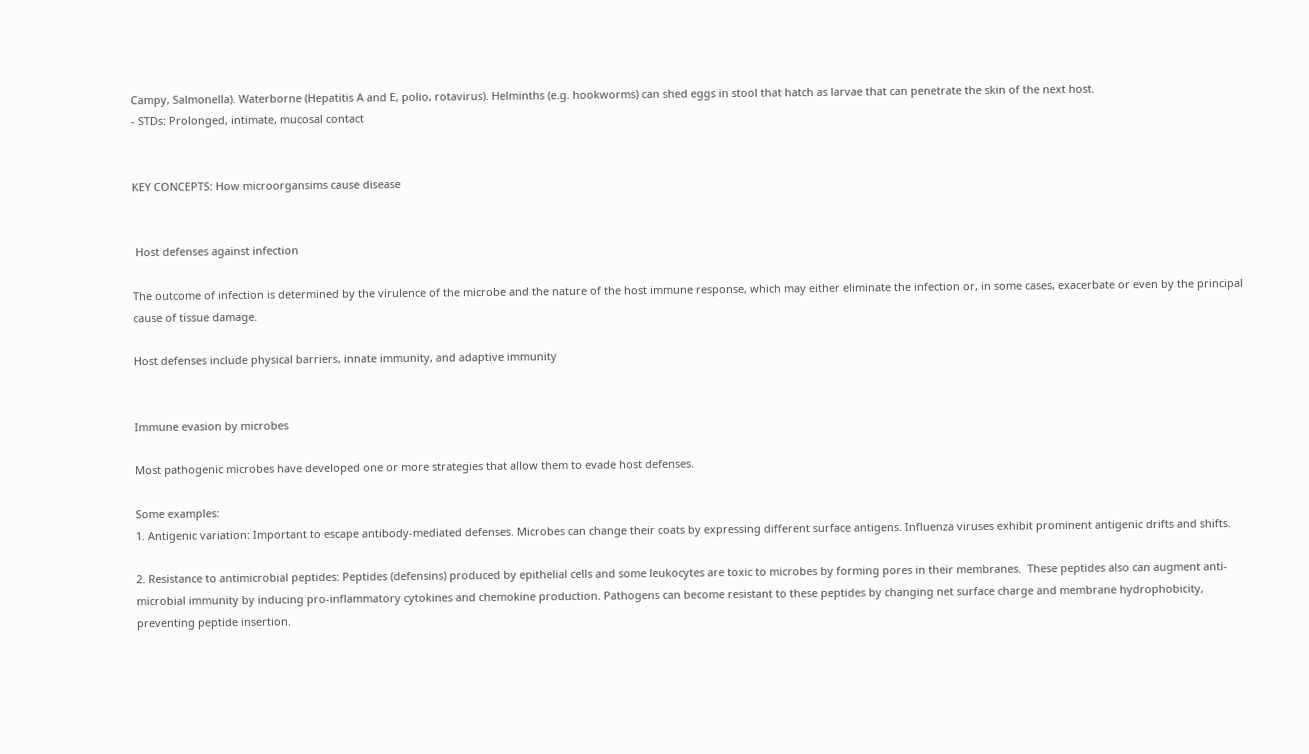Campy, Salmonella). Waterborne (Hepatitis A and E, polio, rotavirus). Helminths (e.g. hookworms) can shed eggs in stool that hatch as larvae that can penetrate the skin of the next host.
- STDs: Prolonged, intimate, mucosal contact


KEY CONCEPTS: How microorgansims cause disease


 Host defenses against infection

The outcome of infection is determined by the virulence of the microbe and the nature of the host immune response, which may either eliminate the infection or, in some cases, exacerbate or even by the principal cause of tissue damage.

Host defenses include physical barriers, innate immunity, and adaptive immunity


Immune evasion by microbes

Most pathogenic microbes have developed one or more strategies that allow them to evade host defenses.

Some examples:
1. Antigenic variation: Important to escape antibody-mediated defenses. Microbes can change their coats by expressing different surface antigens. Influenza viruses exhibit prominent antigenic drifts and shifts.

2. Resistance to antimicrobial peptides: Peptides (defensins) produced by epithelial cells and some leukocytes are toxic to microbes by forming pores in their membranes.  These peptides also can augment anti-microbial immunity by inducing pro-inflammatory cytokines and chemokine production. Pathogens can become resistant to these peptides by changing net surface charge and membrane hydrophobicity, preventing peptide insertion.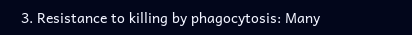3. Resistance to killing by phagocytosis: Many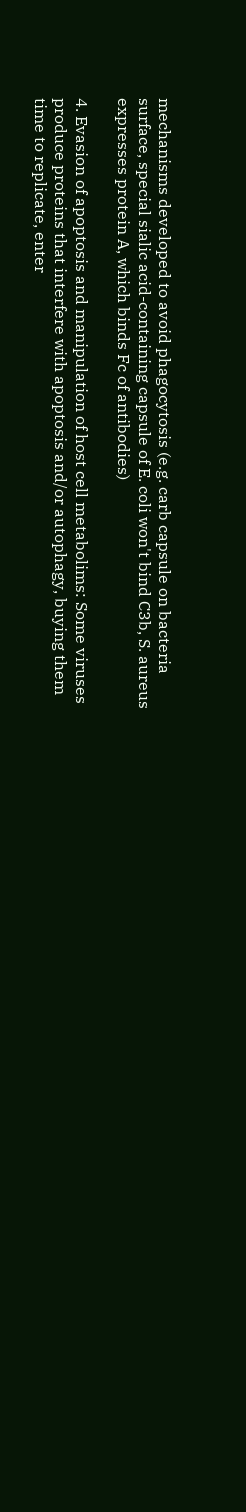mechanisms developed to avoid phagocytosis (e.g. carb capsule on bacteria surface, special sialic acid-containing capsule of E. coli won't bind C3b, S. aureus expresses protein A, which binds Fc of antibodies)

4. Evasion of apoptosis and manipulation of host cell metabolims: Some viruses produce proteins that interfere with apoptosis and/or autophagy, buying them time to replicate, enter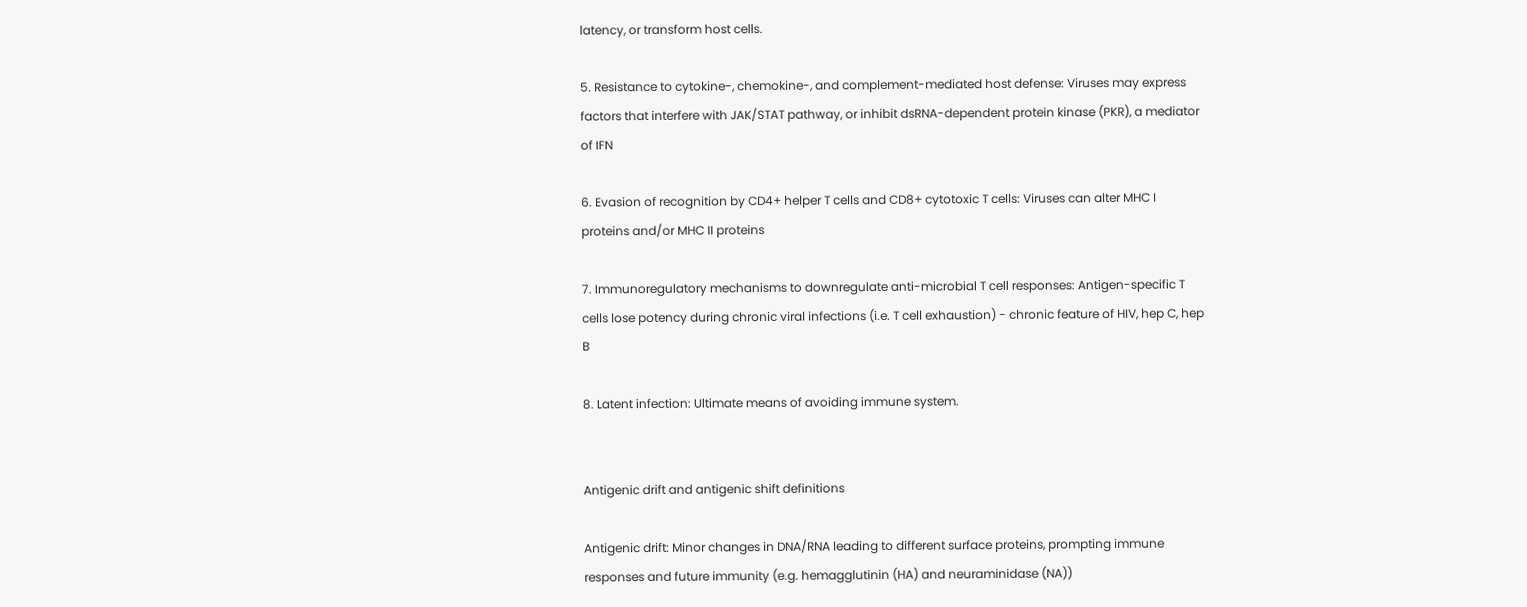latency, or transform host cells.

5. Resistance to cytokine-, chemokine-, and complement-mediated host defense: Viruses may express factors that interfere with JAK/STAT pathway, or inhibit dsRNA-dependent protein kinase (PKR), a mediator of IFN

6. Evasion of recognition by CD4+ helper T cells and CD8+ cytotoxic T cells: Viruses can alter MHC I proteins and/or MHC II proteins

7. Immunoregulatory mechanisms to downregulate anti-microbial T cell responses: Antigen-specific T cells lose potency during chronic viral infections (i.e. T cell exhaustion) - chronic feature of HIV, hep C, hep B

8. Latent infection: Ultimate means of avoiding immune system.


Antigenic drift and antigenic shift definitions

Antigenic drift: Minor changes in DNA/RNA leading to different surface proteins, prompting immune responses and future immunity (e.g. hemagglutinin (HA) and neuraminidase (NA))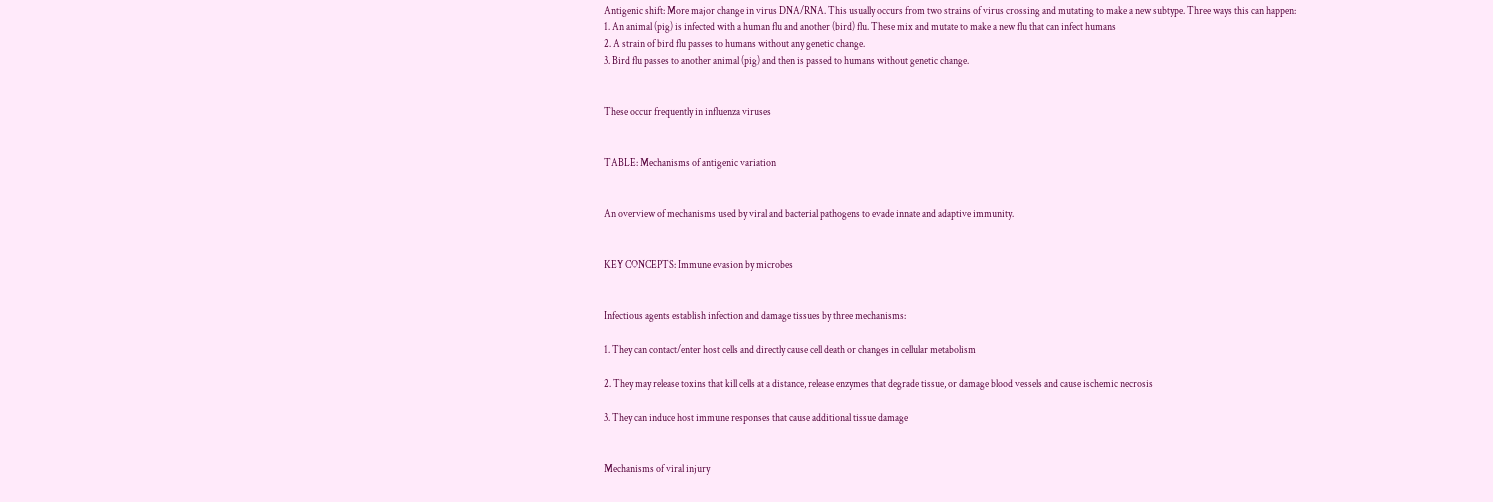Antigenic shift: More major change in virus DNA/RNA. This usually occurs from two strains of virus crossing and mutating to make a new subtype. Three ways this can happen:
1. An animal (pig) is infected with a human flu and another (bird) flu. These mix and mutate to make a new flu that can infect humans
2. A strain of bird flu passes to humans without any genetic change.
3. Bird flu passes to another animal (pig) and then is passed to humans without genetic change.


These occur frequently in influenza viruses


TABLE: Mechanisms of antigenic variation


An overview of mechanisms used by viral and bacterial pathogens to evade innate and adaptive immunity.


KEY CONCEPTS: Immune evasion by microbes


Infectious agents establish infection and damage tissues by three mechanisms:

1. They can contact/enter host cells and directly cause cell death or changes in cellular metabolism

2. They may release toxins that kill cells at a distance, release enzymes that degrade tissue, or damage blood vessels and cause ischemic necrosis

3. They can induce host immune responses that cause additional tissue damage


Mechanisms of viral injury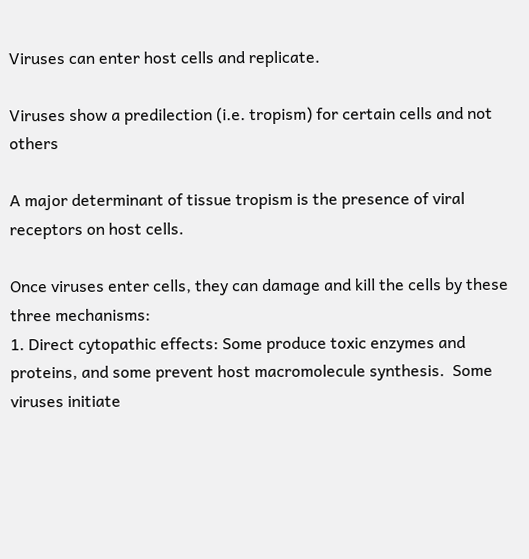Viruses can enter host cells and replicate.

Viruses show a predilection (i.e. tropism) for certain cells and not others

A major determinant of tissue tropism is the presence of viral receptors on host cells.

Once viruses enter cells, they can damage and kill the cells by these three mechanisms:
1. Direct cytopathic effects: Some produce toxic enzymes and proteins, and some prevent host macromolecule synthesis.  Some viruses initiate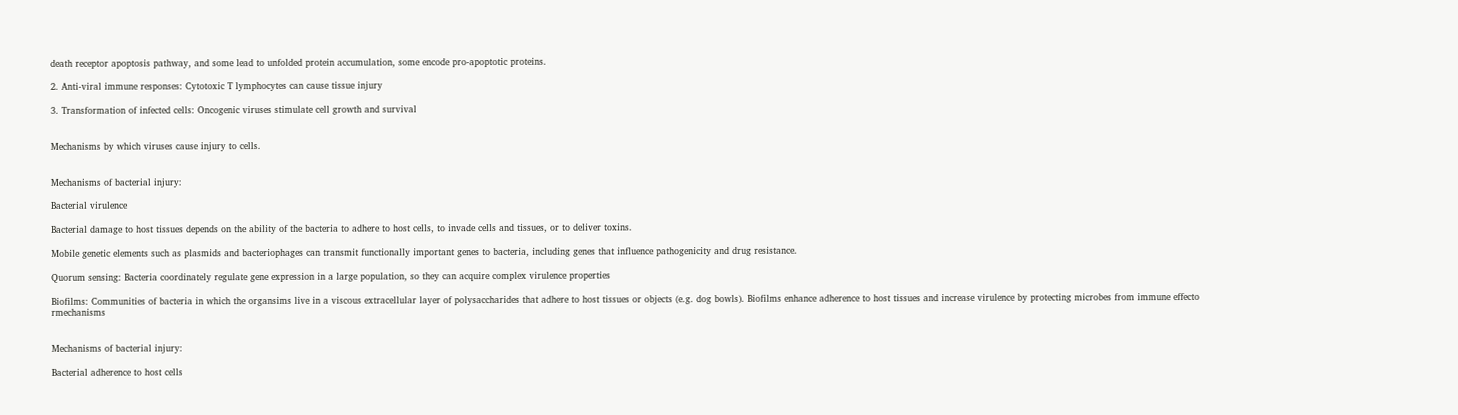death receptor apoptosis pathway, and some lead to unfolded protein accumulation, some encode pro-apoptotic proteins.

2. Anti-viral immune responses: Cytotoxic T lymphocytes can cause tissue injury

3. Transformation of infected cells: Oncogenic viruses stimulate cell growth and survival


Mechanisms by which viruses cause injury to cells.


Mechanisms of bacterial injury:

Bacterial virulence

Bacterial damage to host tissues depends on the ability of the bacteria to adhere to host cells, to invade cells and tissues, or to deliver toxins.

Mobile genetic elements such as plasmids and bacteriophages can transmit functionally important genes to bacteria, including genes that influence pathogenicity and drug resistance.

Quorum sensing: Bacteria coordinately regulate gene expression in a large population, so they can acquire complex virulence properties

Biofilms: Communities of bacteria in which the organsims live in a viscous extracellular layer of polysaccharides that adhere to host tissues or objects (e.g. dog bowls). Biofilms enhance adherence to host tissues and increase virulence by protecting microbes from immune effecto rmechanisms


Mechanisms of bacterial injury:

Bacterial adherence to host cells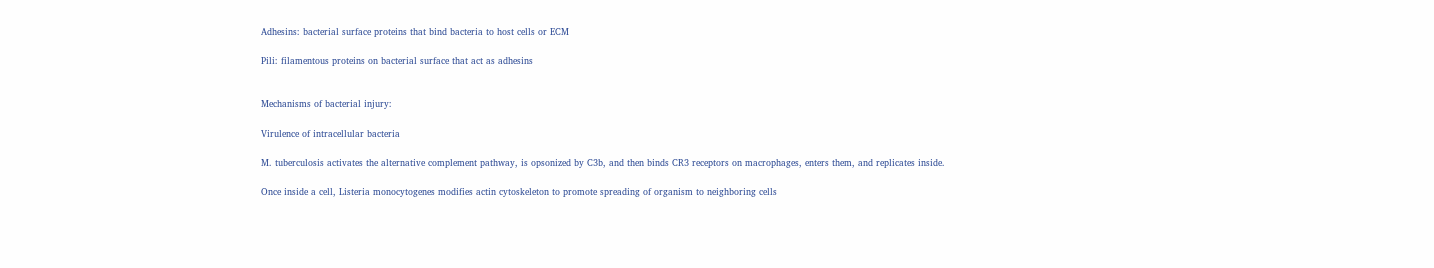Adhesins: bacterial surface proteins that bind bacteria to host cells or ECM

Pili: filamentous proteins on bacterial surface that act as adhesins


Mechanisms of bacterial injury:

Virulence of intracellular bacteria

M. tuberculosis activates the alternative complement pathway, is opsonized by C3b, and then binds CR3 receptors on macrophages, enters them, and replicates inside.

Once inside a cell, Listeria monocytogenes modifies actin cytoskeleton to promote spreading of organism to neighboring cells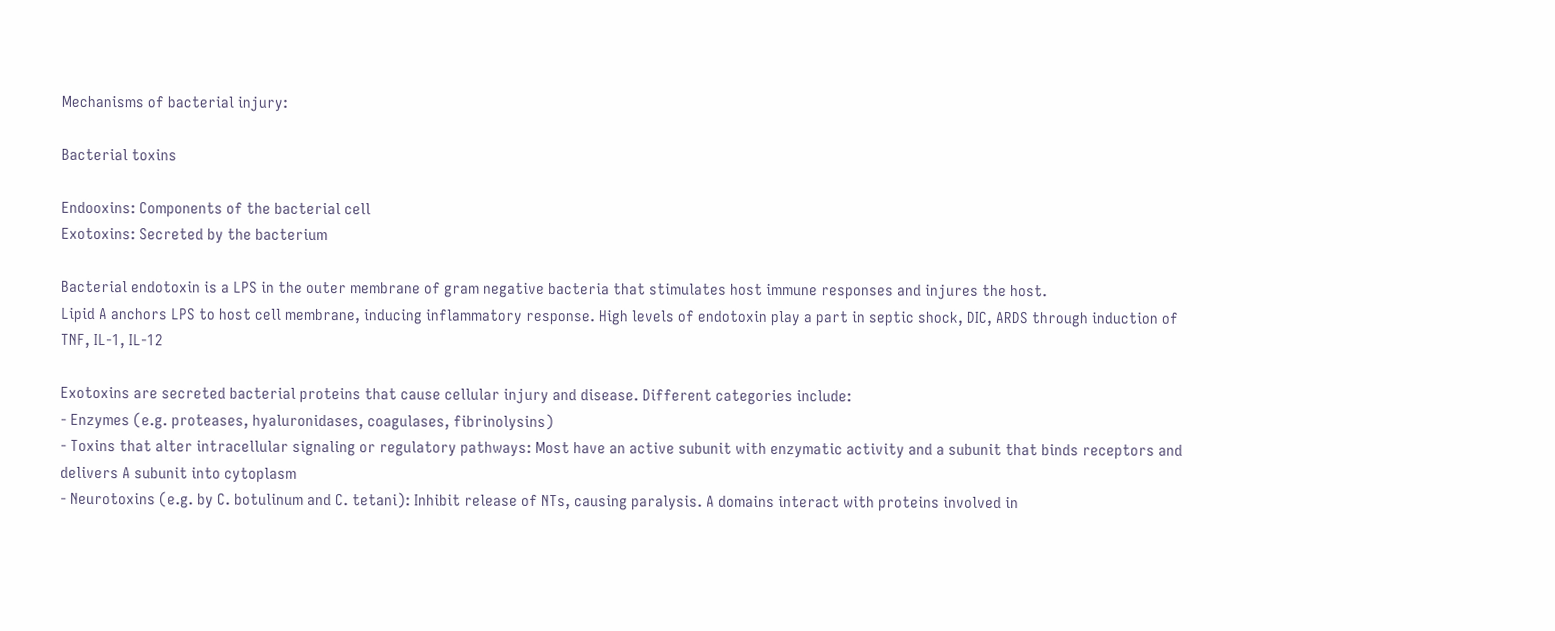Mechanisms of bacterial injury:

Bacterial toxins

Endooxins: Components of the bacterial cell
Exotoxins: Secreted by the bacterium

Bacterial endotoxin is a LPS in the outer membrane of gram negative bacteria that stimulates host immune responses and injures the host.
Lipid A anchors LPS to host cell membrane, inducing inflammatory response. High levels of endotoxin play a part in septic shock, DIC, ARDS through induction of TNF, IL-1, IL-12

Exotoxins are secreted bacterial proteins that cause cellular injury and disease. Different categories include:
- Enzymes (e.g. proteases, hyaluronidases, coagulases, fibrinolysins)
- Toxins that alter intracellular signaling or regulatory pathways: Most have an active subunit with enzymatic activity and a subunit that binds receptors and delivers A subunit into cytoplasm
- Neurotoxins (e.g. by C. botulinum and C. tetani): Inhibit release of NTs, causing paralysis. A domains interact with proteins involved in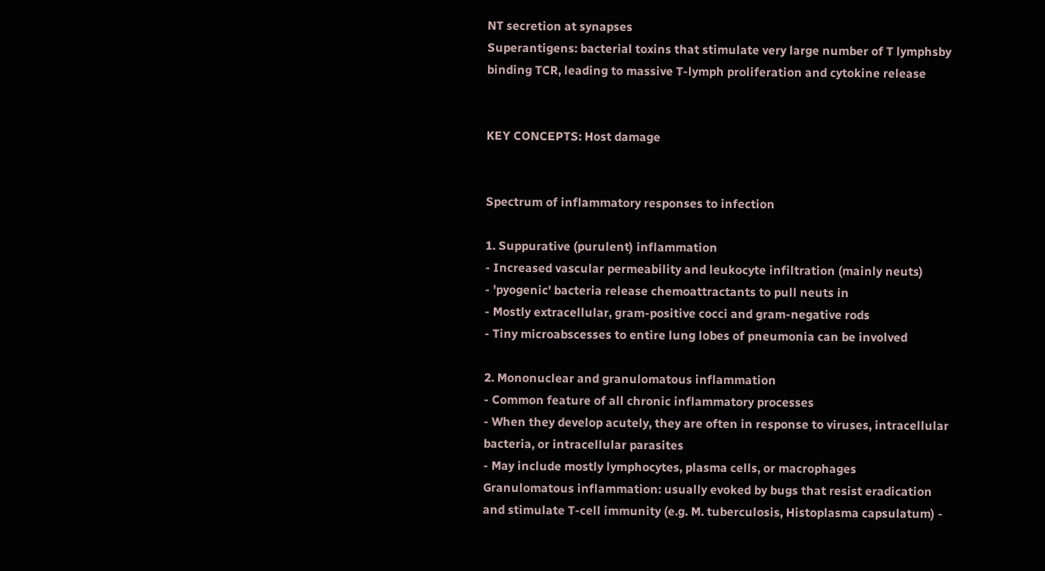NT secretion at synapses
Superantigens: bacterial toxins that stimulate very large number of T lymphsby binding TCR, leading to massive T-lymph proliferation and cytokine release


KEY CONCEPTS: Host damage


Spectrum of inflammatory responses to infection

1. Suppurative (purulent) inflammation
- Increased vascular permeability and leukocyte infiltration (mainly neuts)
- 'pyogenic' bacteria release chemoattractants to pull neuts in
- Mostly extracellular, gram-positive cocci and gram-negative rods
- Tiny microabscesses to entire lung lobes of pneumonia can be involved

2. Mononuclear and granulomatous inflammation
- Common feature of all chronic inflammatory processes
- When they develop acutely, they are often in response to viruses, intracellular bacteria, or intracellular parasites
- May include mostly lymphocytes, plasma cells, or macrophages
Granulomatous inflammation: usually evoked by bugs that resist eradication and stimulate T-cell immunity (e.g. M. tuberculosis, Histoplasma capsulatum) -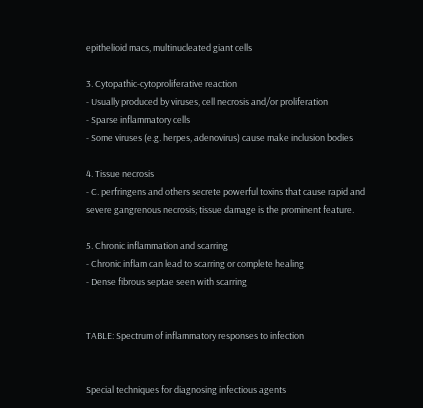epithelioid macs, multinucleated giant cells

3. Cytopathic-cytoproliferative reaction
- Usually produced by viruses, cell necrosis and/or proliferation
- Sparse inflammatory cells
- Some viruses (e.g. herpes, adenovirus) cause make inclusion bodies

4. Tissue necrosis
- C. perfringens and others secrete powerful toxins that cause rapid and severe gangrenous necrosis; tissue damage is the prominent feature.

5. Chronic inflammation and scarring
- Chronic inflam can lead to scarring or complete healing
- Dense fibrous septae seen with scarring


TABLE: Spectrum of inflammatory responses to infection


Special techniques for diagnosing infectious agents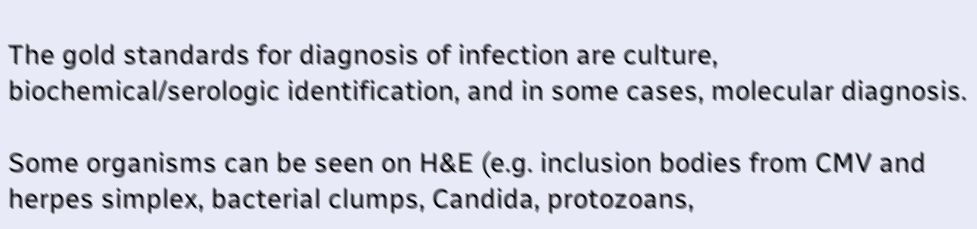The gold standards for diagnosis of infection are culture, biochemical/serologic identification, and in some cases, molecular diagnosis.

Some organisms can be seen on H&E (e.g. inclusion bodies from CMV and herpes simplex, bacterial clumps, Candida, protozoans,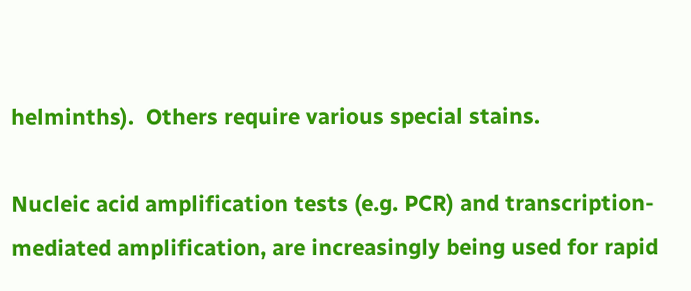helminths).  Others require various special stains.

Nucleic acid amplification tests (e.g. PCR) and transcription-mediated amplification, are increasingly being used for rapid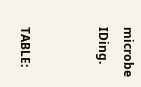microbe IDing.


TABLE: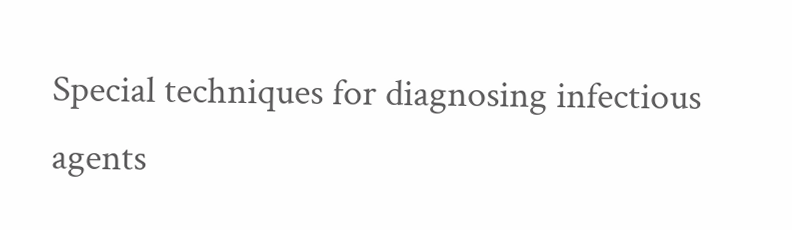Special techniques for diagnosing infectious agents